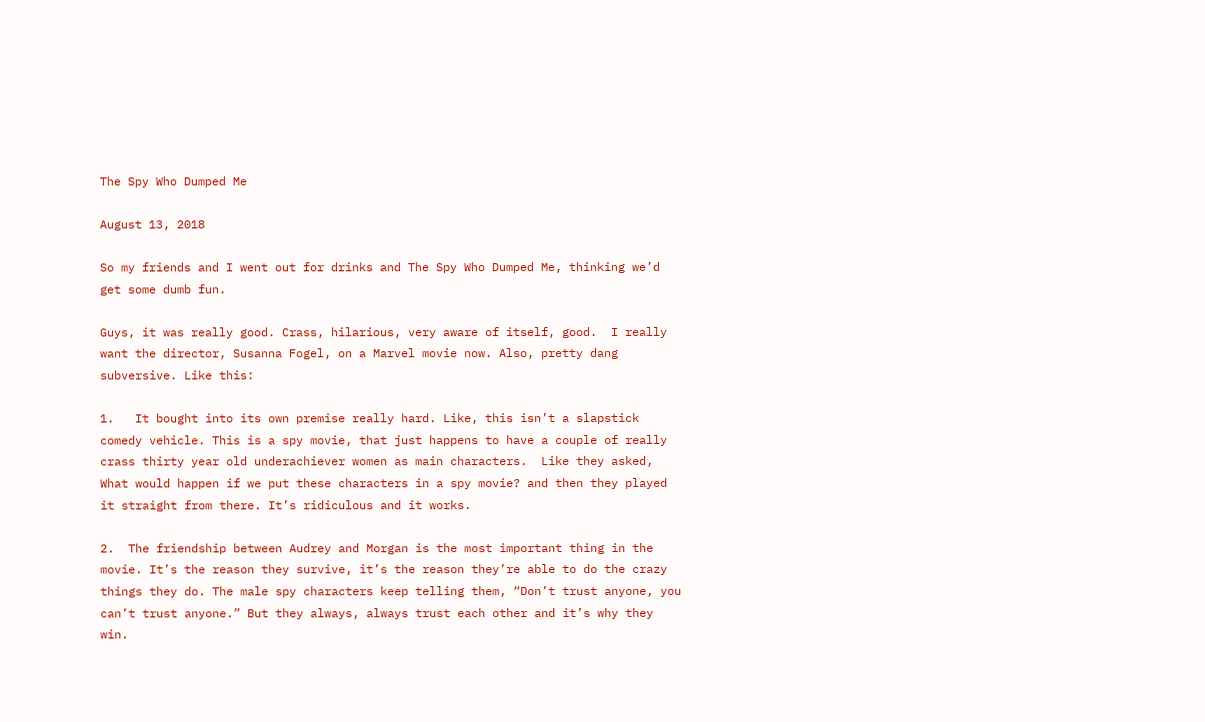The Spy Who Dumped Me

August 13, 2018

So my friends and I went out for drinks and The Spy Who Dumped Me, thinking we’d get some dumb fun.

Guys, it was really good. Crass, hilarious, very aware of itself, good.  I really want the director, Susanna Fogel, on a Marvel movie now. Also, pretty dang subversive. Like this:

1.   It bought into its own premise really hard. Like, this isn’t a slapstick comedy vehicle. This is a spy movie, that just happens to have a couple of really crass thirty year old underachiever women as main characters.  Like they asked, What would happen if we put these characters in a spy movie? and then they played it straight from there. It’s ridiculous and it works.

2.  The friendship between Audrey and Morgan is the most important thing in the movie. It’s the reason they survive, it’s the reason they’re able to do the crazy things they do. The male spy characters keep telling them, “Don’t trust anyone, you can’t trust anyone.” But they always, always trust each other and it’s why they win.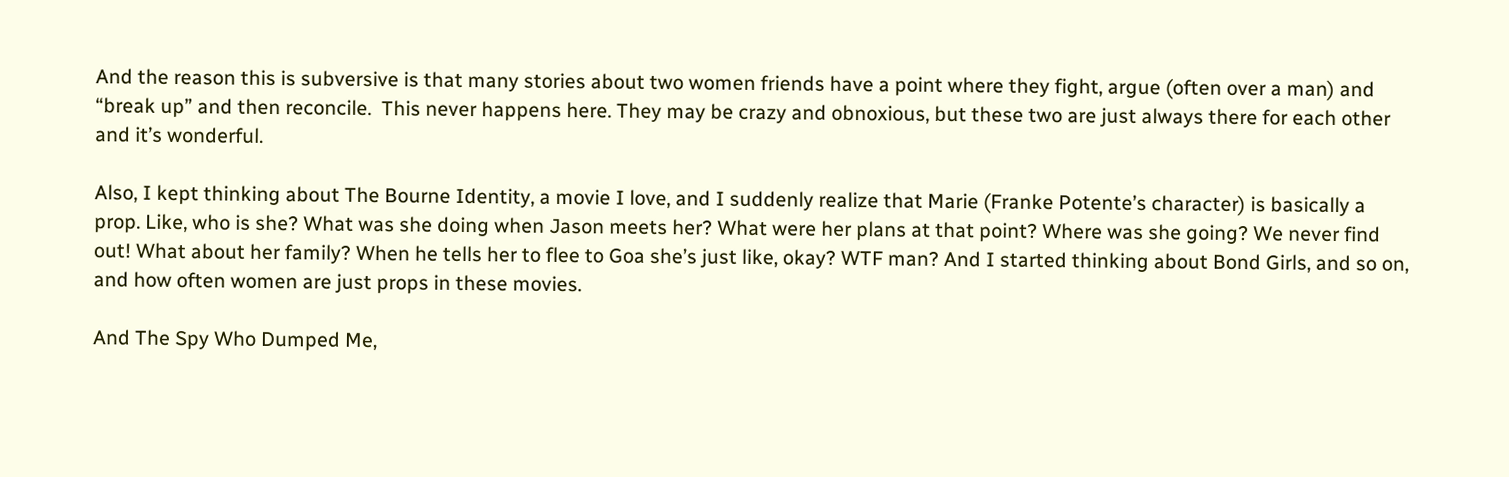And the reason this is subversive is that many stories about two women friends have a point where they fight, argue (often over a man) and “break up” and then reconcile.  This never happens here. They may be crazy and obnoxious, but these two are just always there for each other and it’s wonderful.

Also, I kept thinking about The Bourne Identity, a movie I love, and I suddenly realize that Marie (Franke Potente’s character) is basically a prop. Like, who is she? What was she doing when Jason meets her? What were her plans at that point? Where was she going? We never find out! What about her family? When he tells her to flee to Goa she’s just like, okay? WTF man? And I started thinking about Bond Girls, and so on, and how often women are just props in these movies.

And The Spy Who Dumped Me,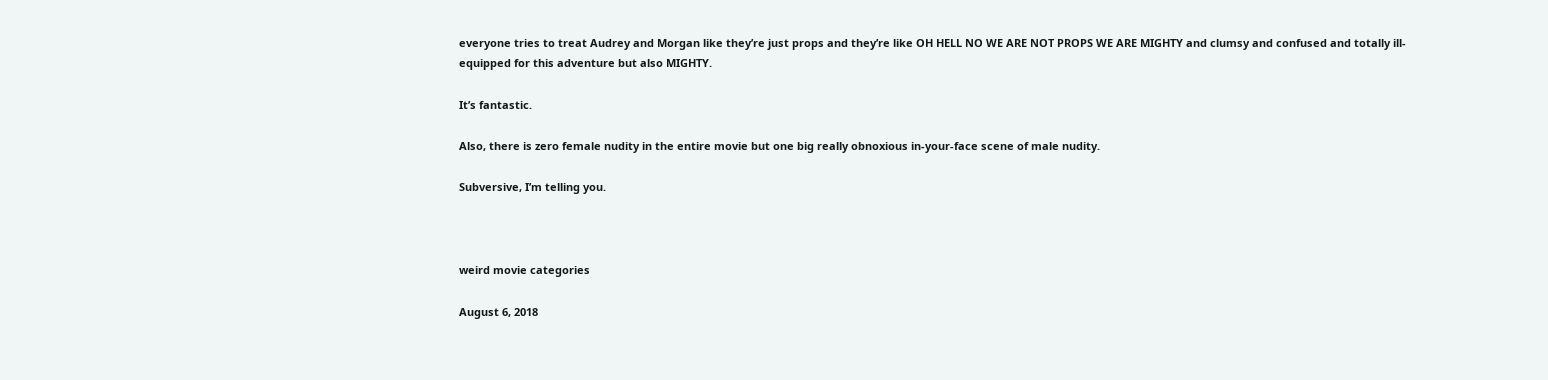everyone tries to treat Audrey and Morgan like they’re just props and they’re like OH HELL NO WE ARE NOT PROPS WE ARE MIGHTY and clumsy and confused and totally ill-equipped for this adventure but also MIGHTY.

It’s fantastic.

Also, there is zero female nudity in the entire movie but one big really obnoxious in-your-face scene of male nudity.

Subversive, I’m telling you.



weird movie categories

August 6, 2018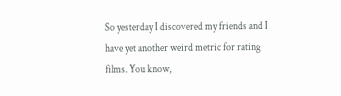So yesterday I discovered my friends and I have yet another weird metric for rating films. You know,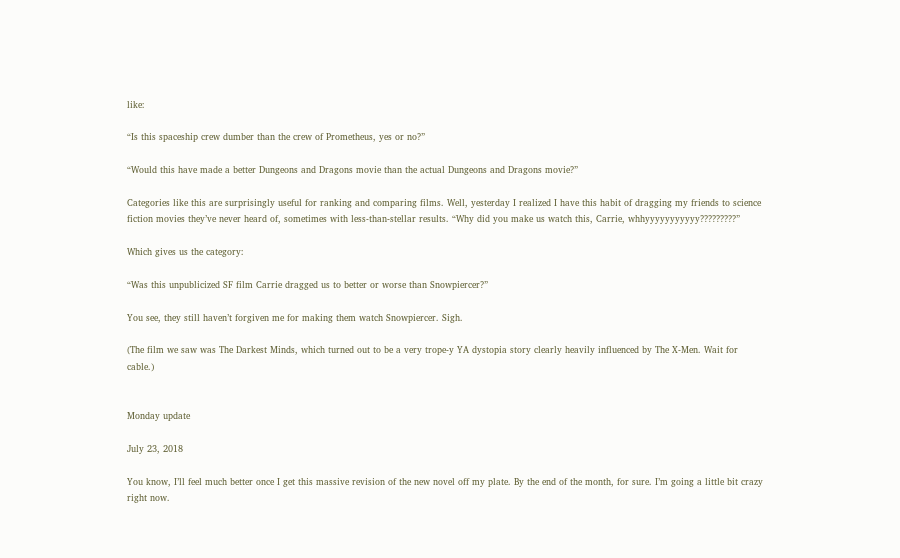like:

“Is this spaceship crew dumber than the crew of Prometheus, yes or no?”

“Would this have made a better Dungeons and Dragons movie than the actual Dungeons and Dragons movie?”

Categories like this are surprisingly useful for ranking and comparing films. Well, yesterday I realized I have this habit of dragging my friends to science fiction movies they’ve never heard of, sometimes with less-than-stellar results. “Why did you make us watch this, Carrie, whhyyyyyyyyyyy?????????”

Which gives us the category:

“Was this unpublicized SF film Carrie dragged us to better or worse than Snowpiercer?”

You see, they still haven’t forgiven me for making them watch Snowpiercer. Sigh.

(The film we saw was The Darkest Minds, which turned out to be a very trope-y YA dystopia story clearly heavily influenced by The X-Men. Wait for cable.)


Monday update

July 23, 2018

You know, I’ll feel much better once I get this massive revision of the new novel off my plate. By the end of the month, for sure. I’m going a little bit crazy right now.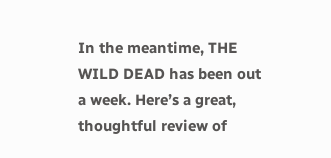In the meantime, THE WILD DEAD has been out a week. Here’s a great, thoughtful review of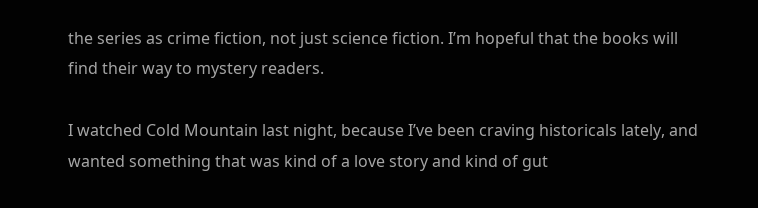the series as crime fiction, not just science fiction. I’m hopeful that the books will find their way to mystery readers.

I watched Cold Mountain last night, because I’ve been craving historicals lately, and wanted something that was kind of a love story and kind of gut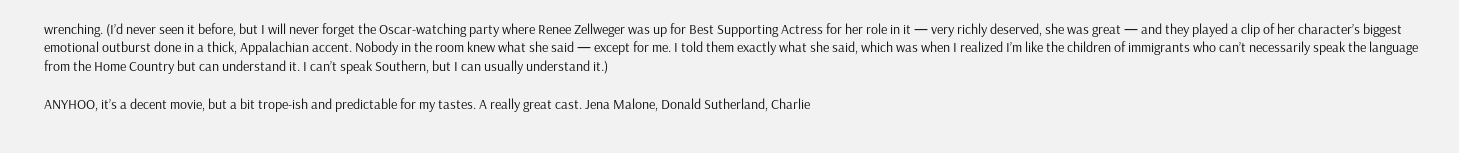wrenching. (I’d never seen it before, but I will never forget the Oscar-watching party where Renee Zellweger was up for Best Supporting Actress for her role in it — very richly deserved, she was great — and they played a clip of her character’s biggest emotional outburst done in a thick, Appalachian accent. Nobody in the room knew what she said — except for me. I told them exactly what she said, which was when I realized I’m like the children of immigrants who can’t necessarily speak the language from the Home Country but can understand it. I can’t speak Southern, but I can usually understand it.)

ANYHOO, it’s a decent movie, but a bit trope-ish and predictable for my tastes. A really great cast. Jena Malone, Donald Sutherland, Charlie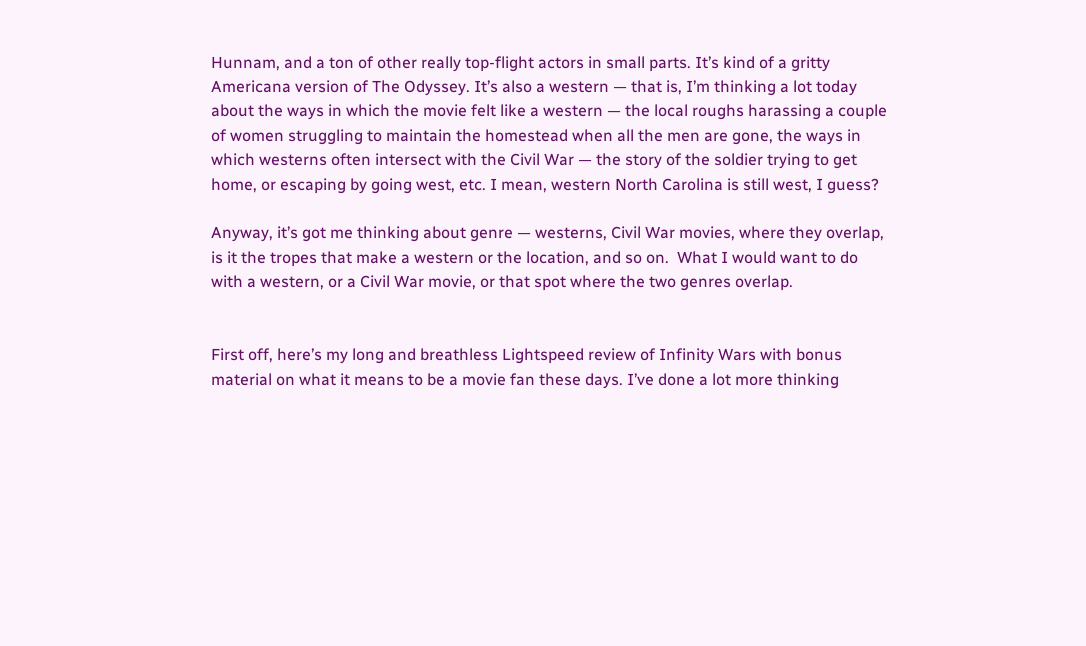Hunnam, and a ton of other really top-flight actors in small parts. It’s kind of a gritty Americana version of The Odyssey. It’s also a western — that is, I’m thinking a lot today about the ways in which the movie felt like a western — the local roughs harassing a couple of women struggling to maintain the homestead when all the men are gone, the ways in which westerns often intersect with the Civil War — the story of the soldier trying to get home, or escaping by going west, etc. I mean, western North Carolina is still west, I guess?

Anyway, it’s got me thinking about genre — westerns, Civil War movies, where they overlap, is it the tropes that make a western or the location, and so on.  What I would want to do with a western, or a Civil War movie, or that spot where the two genres overlap.


First off, here’s my long and breathless Lightspeed review of Infinity Wars with bonus material on what it means to be a movie fan these days. I’ve done a lot more thinking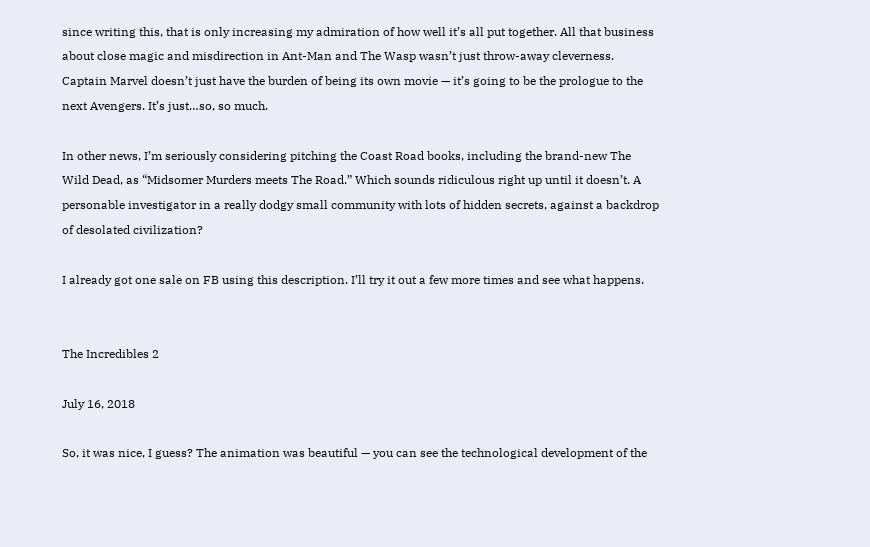since writing this, that is only increasing my admiration of how well it’s all put together. All that business about close magic and misdirection in Ant-Man and The Wasp wasn’t just throw-away cleverness. Captain Marvel doesn’t just have the burden of being its own movie — it’s going to be the prologue to the next Avengers. It’s just…so, so much.

In other news, I’m seriously considering pitching the Coast Road books, including the brand-new The Wild Dead, as “Midsomer Murders meets The Road.” Which sounds ridiculous right up until it doesn’t. A personable investigator in a really dodgy small community with lots of hidden secrets, against a backdrop of desolated civilization?

I already got one sale on FB using this description. I’ll try it out a few more times and see what happens.


The Incredibles 2

July 16, 2018

So, it was nice, I guess? The animation was beautiful — you can see the technological development of the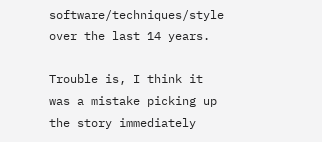software/techniques/style over the last 14 years.

Trouble is, I think it was a mistake picking up the story immediately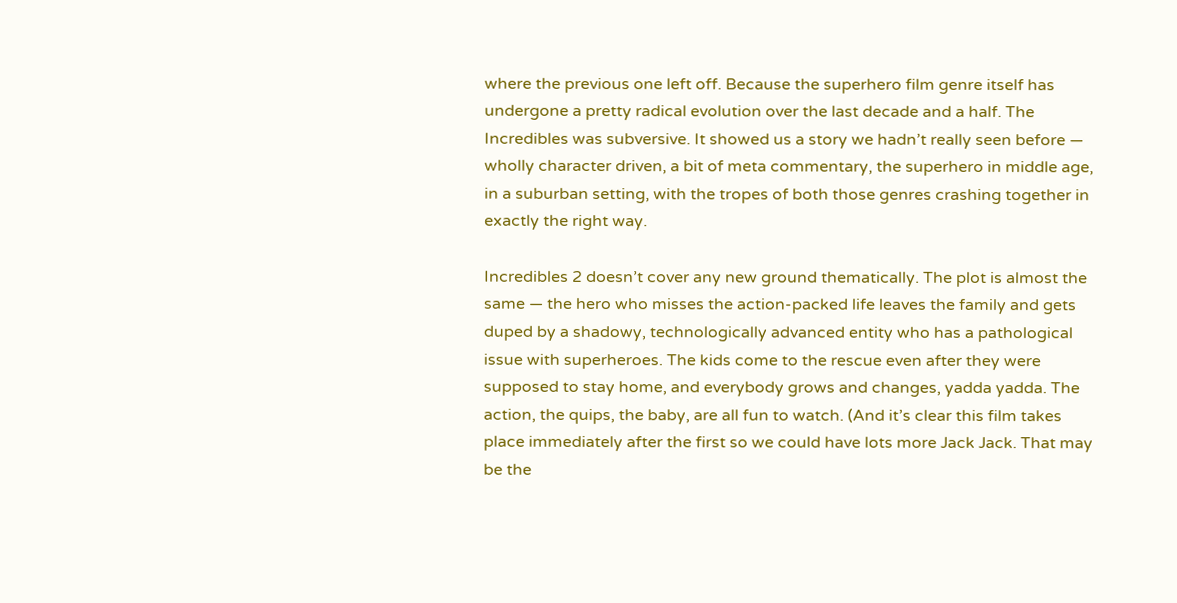where the previous one left off. Because the superhero film genre itself has undergone a pretty radical evolution over the last decade and a half. The Incredibles was subversive. It showed us a story we hadn’t really seen before — wholly character driven, a bit of meta commentary, the superhero in middle age, in a suburban setting, with the tropes of both those genres crashing together in exactly the right way.

Incredibles 2 doesn’t cover any new ground thematically. The plot is almost the same — the hero who misses the action-packed life leaves the family and gets duped by a shadowy, technologically advanced entity who has a pathological issue with superheroes. The kids come to the rescue even after they were supposed to stay home, and everybody grows and changes, yadda yadda. The action, the quips, the baby, are all fun to watch. (And it’s clear this film takes place immediately after the first so we could have lots more Jack Jack. That may be the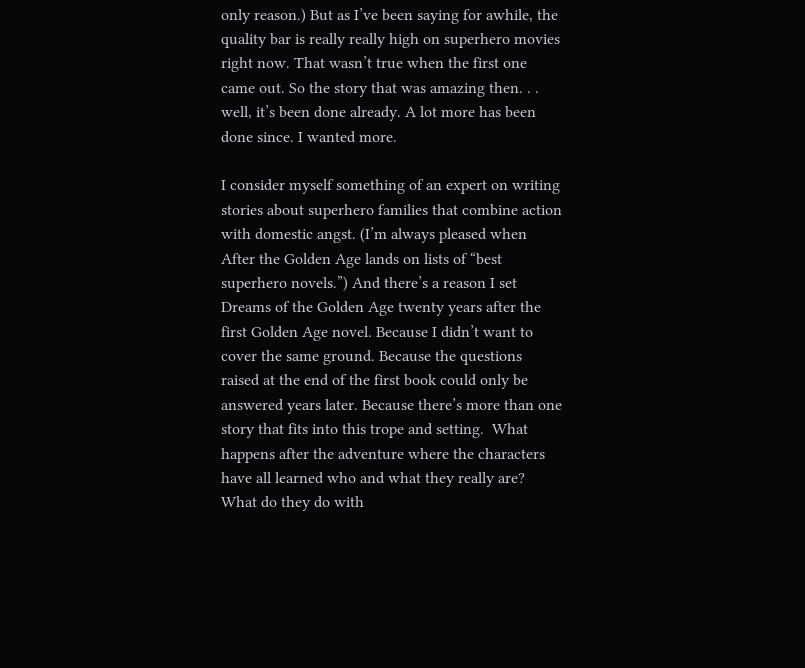only reason.) But as I’ve been saying for awhile, the quality bar is really really high on superhero movies right now. That wasn’t true when the first one came out. So the story that was amazing then. . . well, it’s been done already. A lot more has been done since. I wanted more.

I consider myself something of an expert on writing stories about superhero families that combine action with domestic angst. (I’m always pleased when After the Golden Age lands on lists of “best superhero novels.”) And there’s a reason I set Dreams of the Golden Age twenty years after the first Golden Age novel. Because I didn’t want to cover the same ground. Because the questions raised at the end of the first book could only be answered years later. Because there’s more than one story that fits into this trope and setting.  What happens after the adventure where the characters have all learned who and what they really are? What do they do with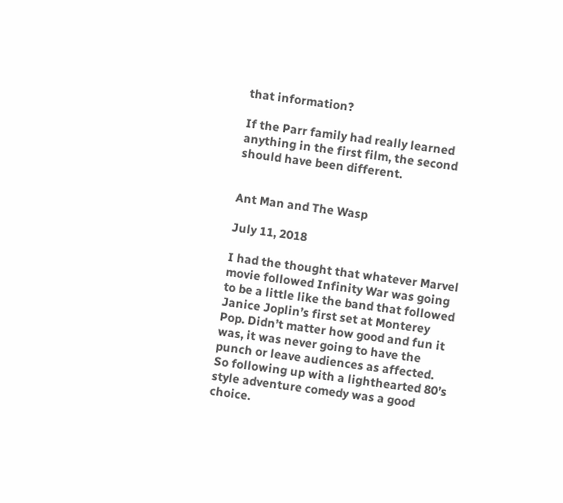that information?

If the Parr family had really learned anything in the first film, the second should have been different.


Ant Man and The Wasp

July 11, 2018

I had the thought that whatever Marvel movie followed Infinity War was going to be a little like the band that followed Janice Joplin’s first set at Monterey Pop. Didn’t matter how good and fun it was, it was never going to have the punch or leave audiences as affected. So following up with a lighthearted 80’s style adventure comedy was a good choice.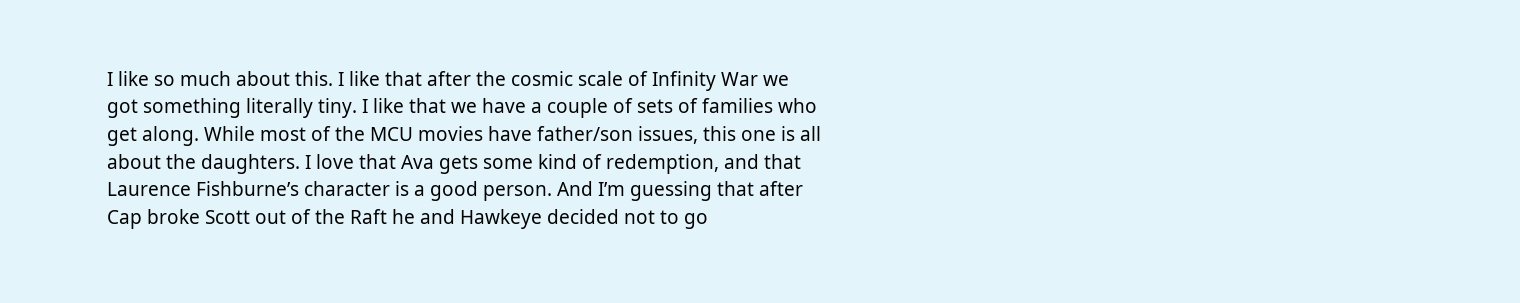I like so much about this. I like that after the cosmic scale of Infinity War we got something literally tiny. I like that we have a couple of sets of families who get along. While most of the MCU movies have father/son issues, this one is all about the daughters. I love that Ava gets some kind of redemption, and that Laurence Fishburne’s character is a good person. And I’m guessing that after Cap broke Scott out of the Raft he and Hawkeye decided not to go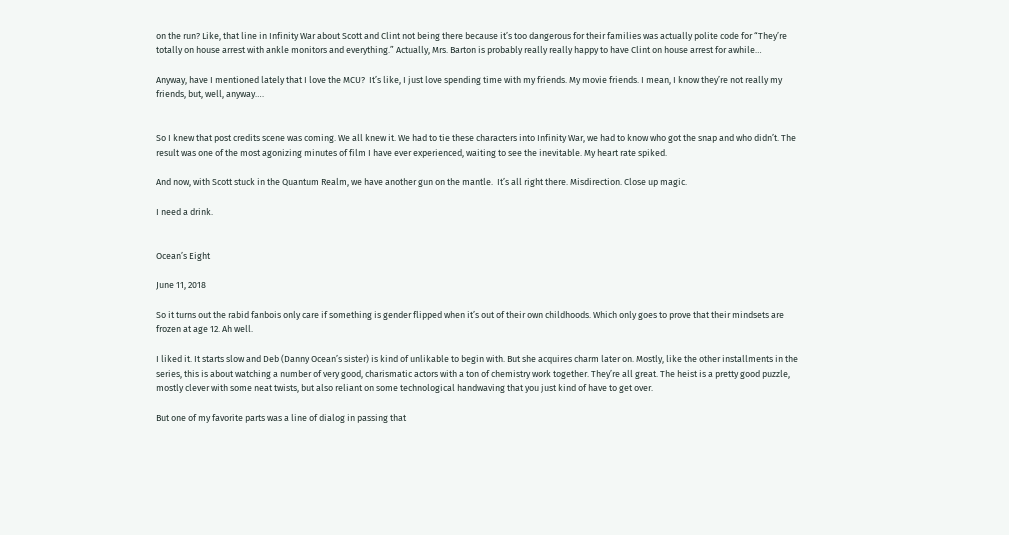on the run? Like, that line in Infinity War about Scott and Clint not being there because it’s too dangerous for their families was actually polite code for “They’re totally on house arrest with ankle monitors and everything.” Actually, Mrs. Barton is probably really really happy to have Clint on house arrest for awhile…

Anyway, have I mentioned lately that I love the MCU?  It’s like, I just love spending time with my friends. My movie friends. I mean, I know they’re not really my friends, but, well, anyway….


So I knew that post credits scene was coming. We all knew it. We had to tie these characters into Infinity War, we had to know who got the snap and who didn’t. The result was one of the most agonizing minutes of film I have ever experienced, waiting to see the inevitable. My heart rate spiked.

And now, with Scott stuck in the Quantum Realm, we have another gun on the mantle.  It’s all right there. Misdirection. Close up magic.

I need a drink.


Ocean’s Eight

June 11, 2018

So it turns out the rabid fanbois only care if something is gender flipped when it’s out of their own childhoods. Which only goes to prove that their mindsets are frozen at age 12. Ah well.

I liked it. It starts slow and Deb (Danny Ocean’s sister) is kind of unlikable to begin with. But she acquires charm later on. Mostly, like the other installments in the series, this is about watching a number of very good, charismatic actors with a ton of chemistry work together. They’re all great. The heist is a pretty good puzzle, mostly clever with some neat twists, but also reliant on some technological handwaving that you just kind of have to get over.

But one of my favorite parts was a line of dialog in passing that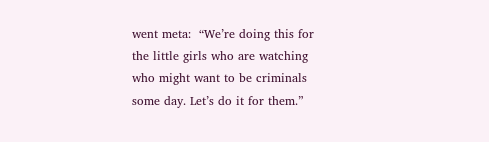went meta:  “We’re doing this for the little girls who are watching who might want to be criminals some day. Let’s do it for them.”